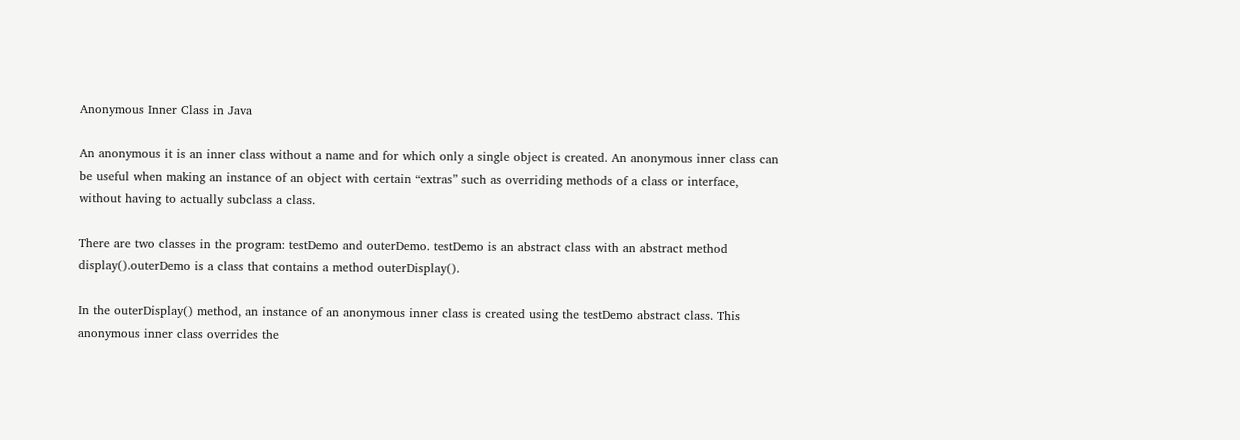Anonymous Inner Class in Java

An anonymous it is an inner class without a name and for which only a single object is created. An anonymous inner class can be useful when making an instance of an object with certain “extras” such as overriding methods of a class or interface, without having to actually subclass a class.

There are two classes in the program: testDemo and outerDemo. testDemo is an abstract class with an abstract method display().outerDemo is a class that contains a method outerDisplay().

In the outerDisplay() method, an instance of an anonymous inner class is created using the testDemo abstract class. This anonymous inner class overrides the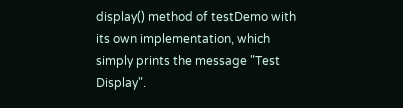display() method of testDemo with its own implementation, which simply prints the message "Test Display".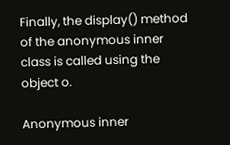Finally, the display() method of the anonymous inner class is called using the object o.

Anonymous inner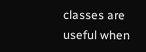classes are useful when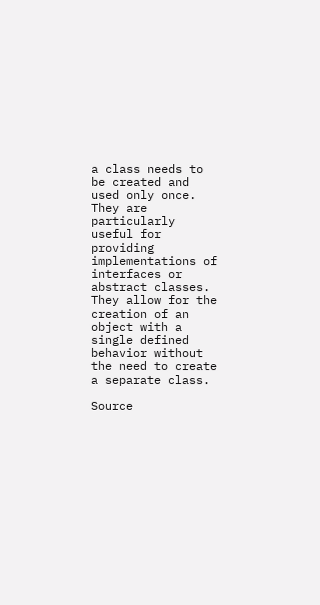a class needs to be created and used only once. They are particularly useful for providing implementations of interfaces or abstract classes. They allow for the creation of an object with a single defined behavior without the need to create a separate class.

Source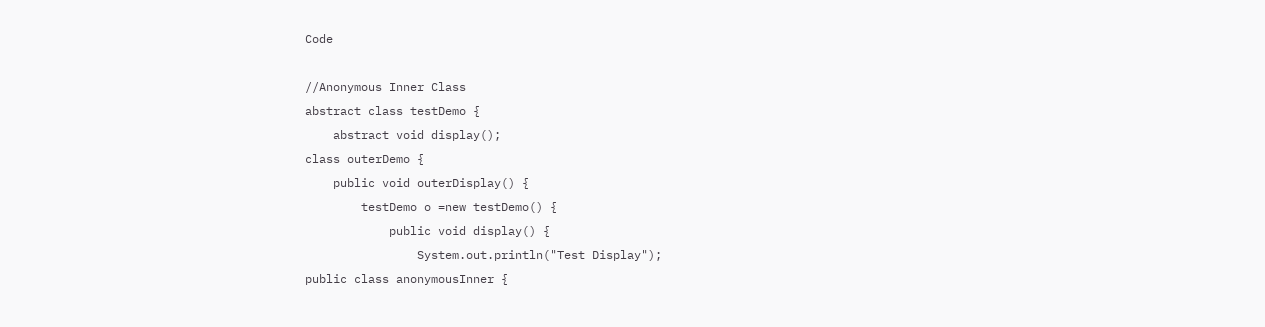Code

//Anonymous Inner Class
abstract class testDemo {
    abstract void display();
class outerDemo {
    public void outerDisplay() {
        testDemo o =new testDemo() {
            public void display() {
                System.out.println("Test Display");
public class anonymousInner {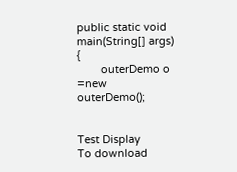public static void main(String[] args) {
        outerDemo o =new outerDemo();


Test Display
To download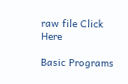raw file Click Here

Basic Programs